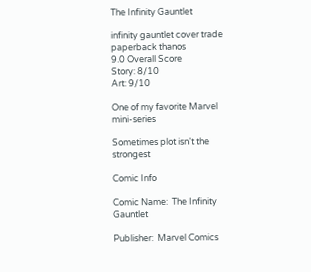The Infinity Gauntlet

infinity gauntlet cover trade paperback thanos
9.0 Overall Score
Story: 8/10
Art: 9/10

One of my favorite Marvel mini-series

Sometimes plot isn't the strongest

Comic Info

Comic Name:  The Infinity Gauntlet

Publisher:  Marvel Comics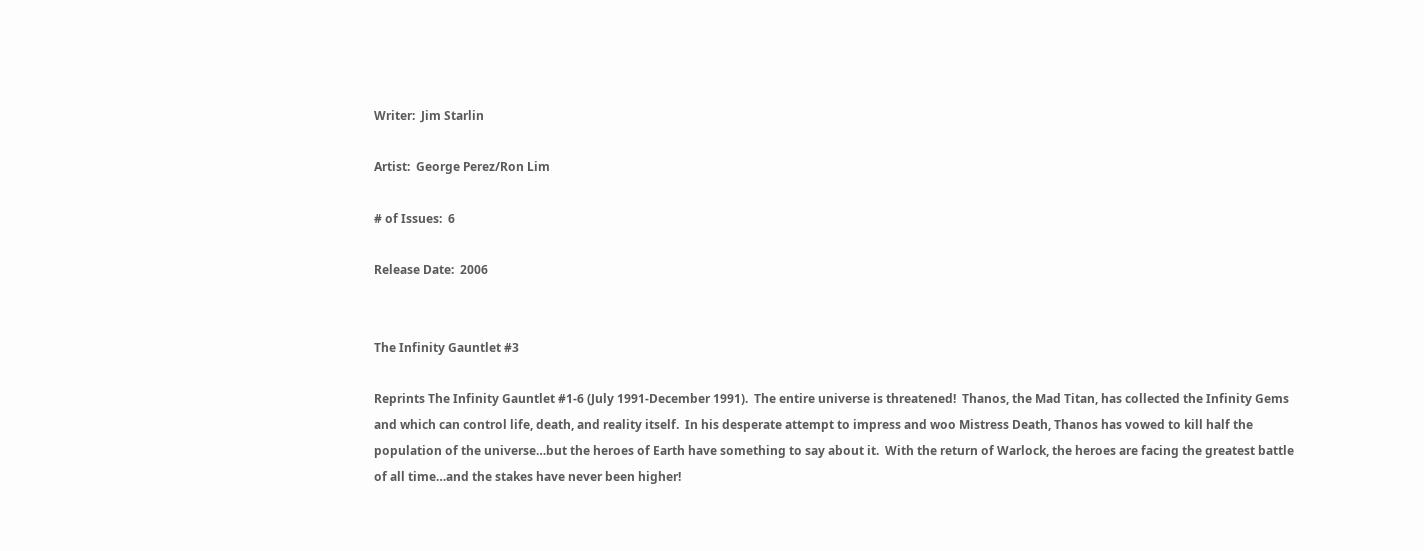Writer:  Jim Starlin

Artist:  George Perez/Ron Lim

# of Issues:  6

Release Date:  2006


The Infinity Gauntlet #3

Reprints The Infinity Gauntlet #1-6 (July 1991-December 1991).  The entire universe is threatened!  Thanos, the Mad Titan, has collected the Infinity Gems and which can control life, death, and reality itself.  In his desperate attempt to impress and woo Mistress Death, Thanos has vowed to kill half the population of the universe…but the heroes of Earth have something to say about it.  With the return of Warlock, the heroes are facing the greatest battle of all time…and the stakes have never been higher!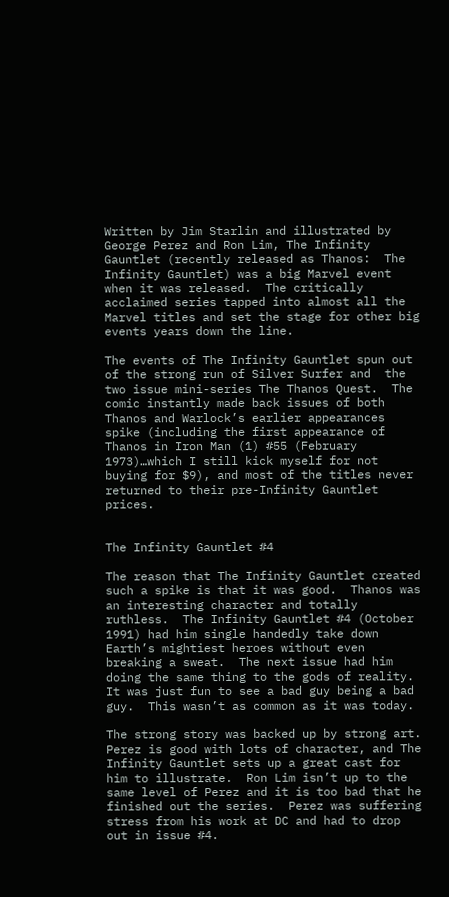Written by Jim Starlin and illustrated by George Perez and Ron Lim, The Infinity Gauntlet (recently released as Thanos:  The Infinity Gauntlet) was a big Marvel event when it was released.  The critically acclaimed series tapped into almost all the Marvel titles and set the stage for other big events years down the line.

The events of The Infinity Gauntlet spun out of the strong run of Silver Surfer and  the two issue mini-series The Thanos Quest.  The comic instantly made back issues of both Thanos and Warlock’s earlier appearances spike (including the first appearance of Thanos in Iron Man (1) #55 (February 1973)…which I still kick myself for not buying for $9), and most of the titles never returned to their pre-Infinity Gauntlet prices.


The Infinity Gauntlet #4

The reason that The Infinity Gauntlet created such a spike is that it was good.  Thanos was an interesting character and totally ruthless.  The Infinity Gauntlet #4 (October 1991) had him single handedly take down Earth’s mightiest heroes without even breaking a sweat.  The next issue had him doing the same thing to the gods of reality.  It was just fun to see a bad guy being a bad guy.  This wasn’t as common as it was today.

The strong story was backed up by strong art.  Perez is good with lots of character, and The Infinity Gauntlet sets up a great cast for him to illustrate.  Ron Lim isn’t up to the same level of Perez and it is too bad that he finished out the series.  Perez was suffering stress from his work at DC and had to drop out in issue #4.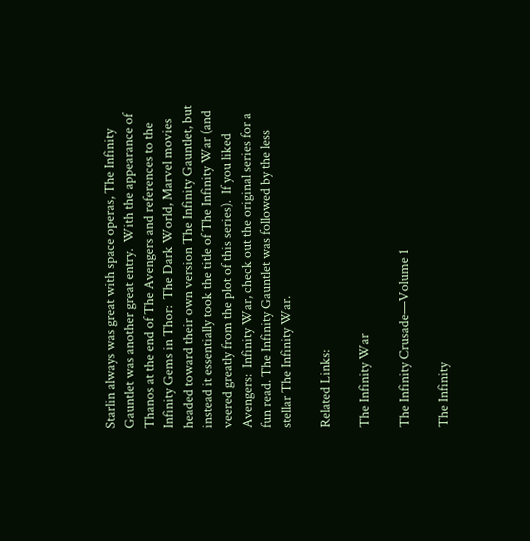Starlin always was great with space operas, The Infinity Gauntlet was another great entry.  With the appearance of Thanos at the end of The Avengers and references to the Infinity Gems in Thor:  The Dark World, Marvel movies headed toward their own version The Infinity Gauntlet, but instead it essentially took the title of The Infinity War (and veered greatly from the plot of this series).  If you liked Avengers:  Infinity War, check out the original series for a fun read. The Infinity Gauntlet was followed by the less stellar The Infinity War.

Related Links:

The Infinity War

The Infinity Crusade—Volume 1

The Infinity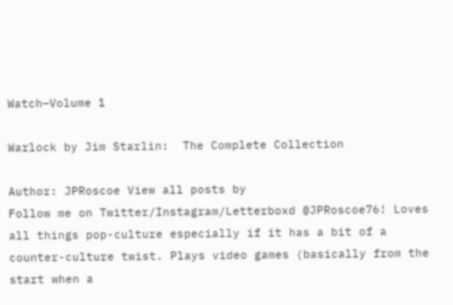Watch—Volume 1

Warlock by Jim Starlin:  The Complete Collection

Author: JPRoscoe View all posts by
Follow me on Twitter/Instagram/Letterboxd @JPRoscoe76! Loves all things pop-culture especially if it has a bit of a counter-culture twist. Plays video games (basically from the start when a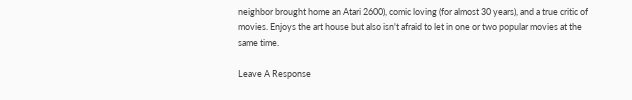neighbor brought home an Atari 2600), comic loving (for almost 30 years), and a true critic of movies. Enjoys the art house but also isn't afraid to let in one or two popular movies at the same time.

Leave A Response